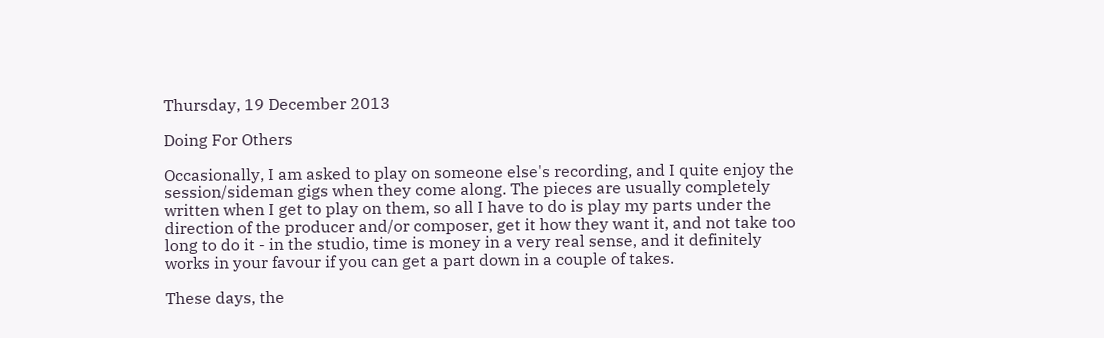Thursday, 19 December 2013

Doing For Others

Occasionally, I am asked to play on someone else's recording, and I quite enjoy the session/sideman gigs when they come along. The pieces are usually completely written when I get to play on them, so all I have to do is play my parts under the direction of the producer and/or composer, get it how they want it, and not take too long to do it - in the studio, time is money in a very real sense, and it definitely works in your favour if you can get a part down in a couple of takes.

These days, the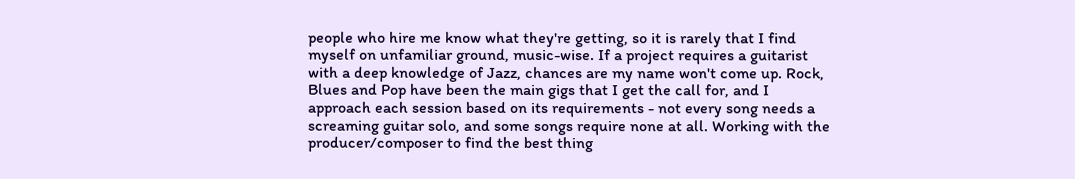people who hire me know what they're getting, so it is rarely that I find myself on unfamiliar ground, music-wise. If a project requires a guitarist with a deep knowledge of Jazz, chances are my name won't come up. Rock, Blues and Pop have been the main gigs that I get the call for, and I approach each session based on its requirements - not every song needs a screaming guitar solo, and some songs require none at all. Working with the producer/composer to find the best thing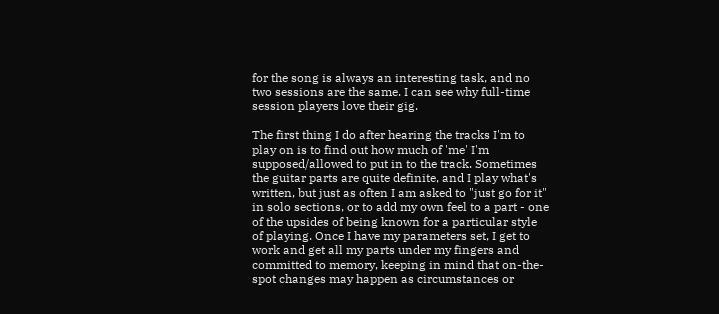for the song is always an interesting task, and no two sessions are the same. I can see why full-time session players love their gig.

The first thing I do after hearing the tracks I'm to play on is to find out how much of 'me' I'm supposed/allowed to put in to the track. Sometimes the guitar parts are quite definite, and I play what's written, but just as often I am asked to "just go for it" in solo sections, or to add my own feel to a part - one of the upsides of being known for a particular style of playing. Once I have my parameters set, I get to work and get all my parts under my fingers and committed to memory, keeping in mind that on-the-spot changes may happen as circumstances or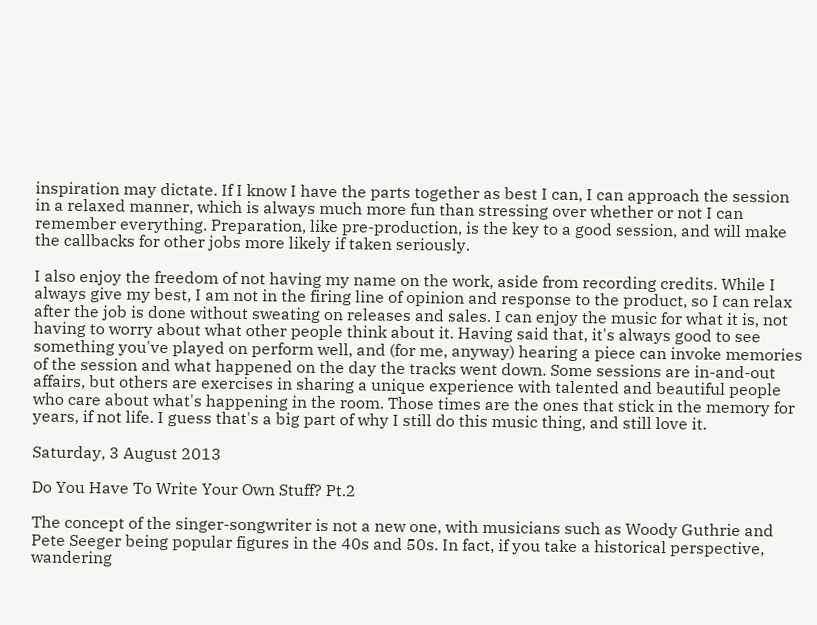inspiration may dictate. If I know I have the parts together as best I can, I can approach the session in a relaxed manner, which is always much more fun than stressing over whether or not I can remember everything. Preparation, like pre-production, is the key to a good session, and will make the callbacks for other jobs more likely if taken seriously.

I also enjoy the freedom of not having my name on the work, aside from recording credits. While I always give my best, I am not in the firing line of opinion and response to the product, so I can relax after the job is done without sweating on releases and sales. I can enjoy the music for what it is, not having to worry about what other people think about it. Having said that, it's always good to see something you've played on perform well, and (for me, anyway) hearing a piece can invoke memories of the session and what happened on the day the tracks went down. Some sessions are in-and-out affairs, but others are exercises in sharing a unique experience with talented and beautiful people who care about what's happening in the room. Those times are the ones that stick in the memory for years, if not life. I guess that's a big part of why I still do this music thing, and still love it.

Saturday, 3 August 2013

Do You Have To Write Your Own Stuff? Pt.2

The concept of the singer-songwriter is not a new one, with musicians such as Woody Guthrie and Pete Seeger being popular figures in the 40s and 50s. In fact, if you take a historical perspective, wandering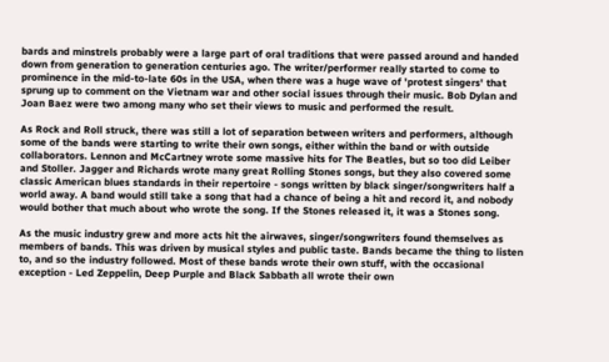bards and minstrels probably were a large part of oral traditions that were passed around and handed down from generation to generation centuries ago. The writer/performer really started to come to prominence in the mid-to-late 60s in the USA, when there was a huge wave of 'protest singers' that sprung up to comment on the Vietnam war and other social issues through their music. Bob Dylan and Joan Baez were two among many who set their views to music and performed the result.

As Rock and Roll struck, there was still a lot of separation between writers and performers, although some of the bands were starting to write their own songs, either within the band or with outside collaborators. Lennon and McCartney wrote some massive hits for The Beatles, but so too did Leiber and Stoller. Jagger and Richards wrote many great Rolling Stones songs, but they also covered some classic American blues standards in their repertoire - songs written by black singer/songwriters half a world away. A band would still take a song that had a chance of being a hit and record it, and nobody would bother that much about who wrote the song. If the Stones released it, it was a Stones song.

As the music industry grew and more acts hit the airwaves, singer/songwriters found themselves as members of bands. This was driven by musical styles and public taste. Bands became the thing to listen to, and so the industry followed. Most of these bands wrote their own stuff, with the occasional exception - Led Zeppelin, Deep Purple and Black Sabbath all wrote their own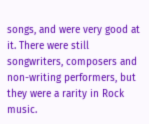songs, and were very good at it. There were still songwriters, composers and non-writing performers, but they were a rarity in Rock music.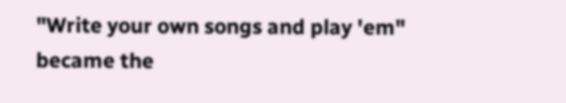"Write your own songs and play 'em" became the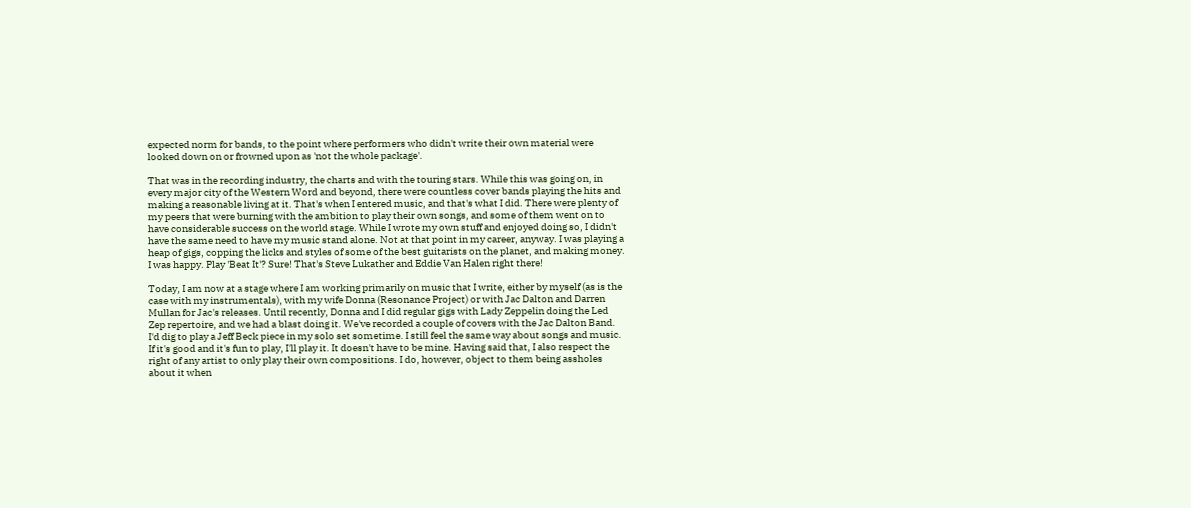expected norm for bands, to the point where performers who didn't write their own material were looked down on or frowned upon as 'not the whole package'.

That was in the recording industry, the charts and with the touring stars. While this was going on, in every major city of the Western Word and beyond, there were countless cover bands playing the hits and making a reasonable living at it. That's when I entered music, and that's what I did. There were plenty of my peers that were burning with the ambition to play their own songs, and some of them went on to have considerable success on the world stage. While I wrote my own stuff and enjoyed doing so, I didn't have the same need to have my music stand alone. Not at that point in my career, anyway. I was playing a heap of gigs, copping the licks and styles of some of the best guitarists on the planet, and making money. I was happy. Play 'Beat It'? Sure! That's Steve Lukather and Eddie Van Halen right there!

Today, I am now at a stage where I am working primarily on music that I write, either by myself (as is the case with my instrumentals), with my wife Donna (Resonance Project) or with Jac Dalton and Darren Mullan for Jac's releases. Until recently, Donna and I did regular gigs with Lady Zeppelin doing the Led Zep repertoire, and we had a blast doing it. We've recorded a couple of covers with the Jac Dalton Band. I'd dig to play a Jeff Beck piece in my solo set sometime. I still feel the same way about songs and music. If it's good and it's fun to play, I'll play it. It doesn't have to be mine. Having said that, I also respect the right of any artist to only play their own compositions. I do, however, object to them being assholes about it when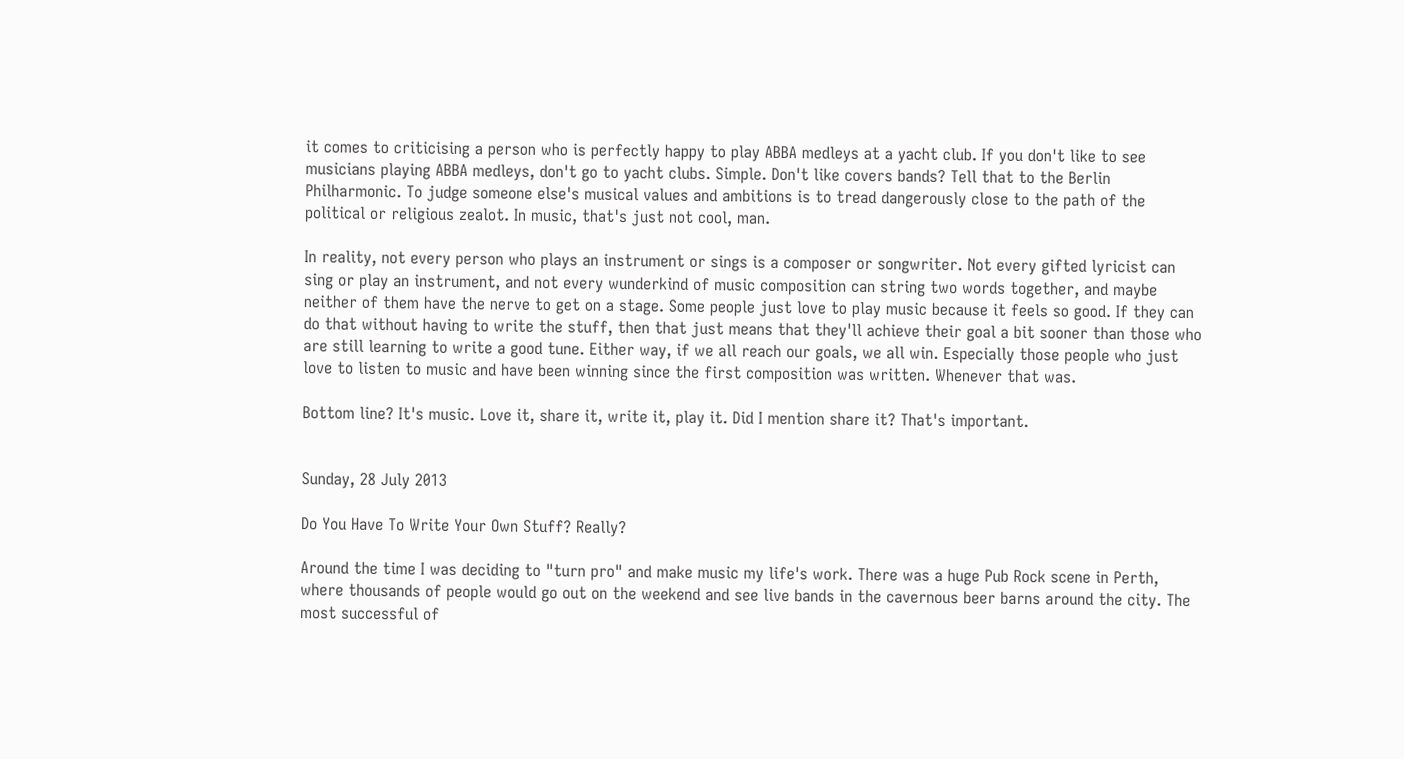it comes to criticising a person who is perfectly happy to play ABBA medleys at a yacht club. If you don't like to see musicians playing ABBA medleys, don't go to yacht clubs. Simple. Don't like covers bands? Tell that to the Berlin Philharmonic. To judge someone else's musical values and ambitions is to tread dangerously close to the path of the political or religious zealot. In music, that's just not cool, man.

In reality, not every person who plays an instrument or sings is a composer or songwriter. Not every gifted lyricist can sing or play an instrument, and not every wunderkind of music composition can string two words together, and maybe neither of them have the nerve to get on a stage. Some people just love to play music because it feels so good. If they can do that without having to write the stuff, then that just means that they'll achieve their goal a bit sooner than those who are still learning to write a good tune. Either way, if we all reach our goals, we all win. Especially those people who just love to listen to music and have been winning since the first composition was written. Whenever that was.

Bottom line? It's music. Love it, share it, write it, play it. Did I mention share it? That's important.


Sunday, 28 July 2013

Do You Have To Write Your Own Stuff? Really?

Around the time I was deciding to "turn pro" and make music my life's work. There was a huge Pub Rock scene in Perth, where thousands of people would go out on the weekend and see live bands in the cavernous beer barns around the city. The most successful of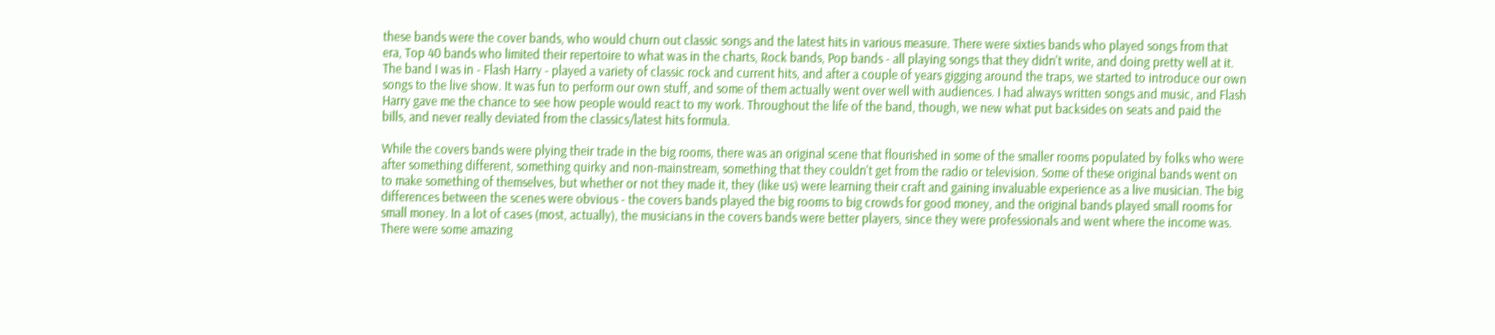these bands were the cover bands, who would churn out classic songs and the latest hits in various measure. There were sixties bands who played songs from that era, Top 40 bands who limited their repertoire to what was in the charts, Rock bands, Pop bands - all playing songs that they didn't write, and doing pretty well at it. The band I was in - Flash Harry - played a variety of classic rock and current hits, and after a couple of years gigging around the traps, we started to introduce our own songs to the live show. It was fun to perform our own stuff, and some of them actually went over well with audiences. I had always written songs and music, and Flash Harry gave me the chance to see how people would react to my work. Throughout the life of the band, though, we new what put backsides on seats and paid the bills, and never really deviated from the classics/latest hits formula.

While the covers bands were plying their trade in the big rooms, there was an original scene that flourished in some of the smaller rooms populated by folks who were after something different, something quirky and non-mainstream, something that they couldn't get from the radio or television. Some of these original bands went on to make something of themselves, but whether or not they made it, they (like us) were learning their craft and gaining invaluable experience as a live musician. The big differences between the scenes were obvious - the covers bands played the big rooms to big crowds for good money, and the original bands played small rooms for small money. In a lot of cases (most, actually), the musicians in the covers bands were better players, since they were professionals and went where the income was. There were some amazing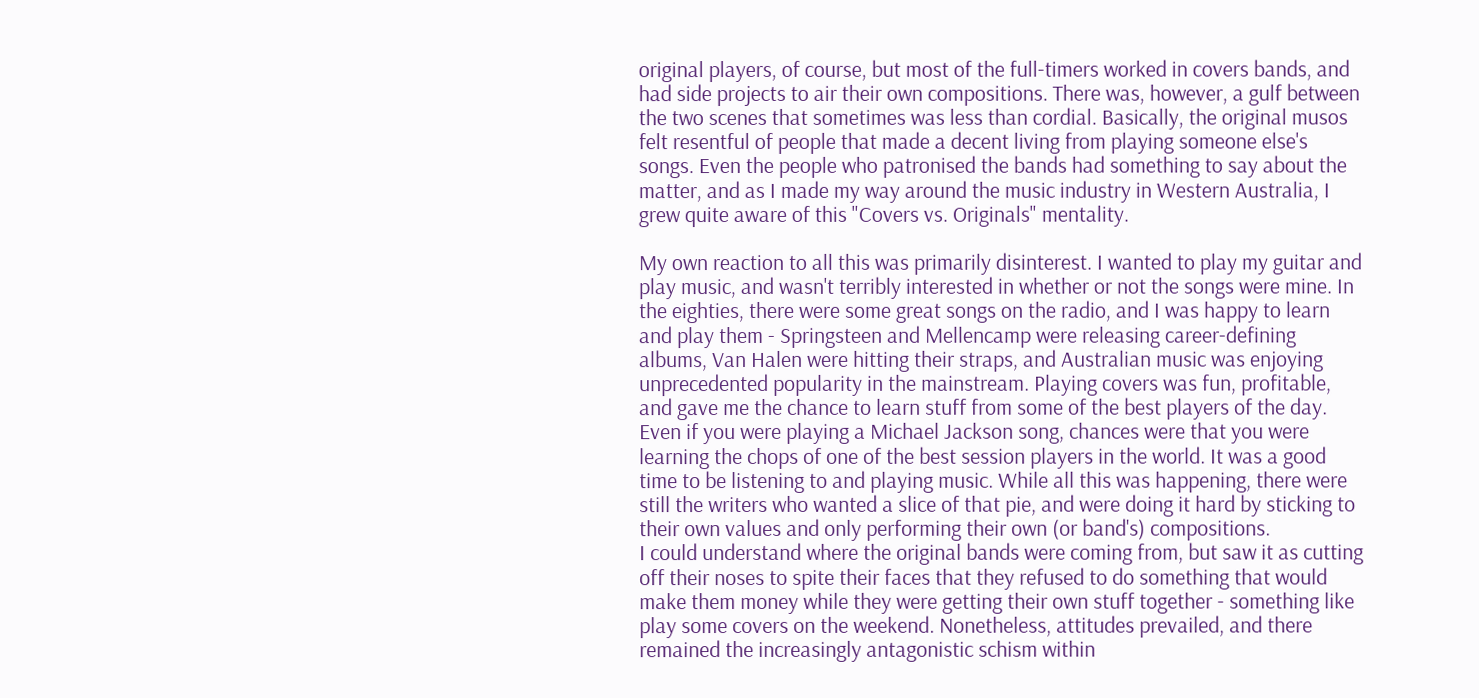original players, of course, but most of the full-timers worked in covers bands, and had side projects to air their own compositions. There was, however, a gulf between the two scenes that sometimes was less than cordial. Basically, the original musos felt resentful of people that made a decent living from playing someone else's songs. Even the people who patronised the bands had something to say about the matter, and as I made my way around the music industry in Western Australia, I grew quite aware of this "Covers vs. Originals" mentality.

My own reaction to all this was primarily disinterest. I wanted to play my guitar and play music, and wasn't terribly interested in whether or not the songs were mine. In the eighties, there were some great songs on the radio, and I was happy to learn and play them - Springsteen and Mellencamp were releasing career-defining albums, Van Halen were hitting their straps, and Australian music was enjoying unprecedented popularity in the mainstream. Playing covers was fun, profitable, and gave me the chance to learn stuff from some of the best players of the day. Even if you were playing a Michael Jackson song, chances were that you were learning the chops of one of the best session players in the world. It was a good time to be listening to and playing music. While all this was happening, there were still the writers who wanted a slice of that pie, and were doing it hard by sticking to their own values and only performing their own (or band's) compositions.
I could understand where the original bands were coming from, but saw it as cutting off their noses to spite their faces that they refused to do something that would make them money while they were getting their own stuff together - something like play some covers on the weekend. Nonetheless, attitudes prevailed, and there remained the increasingly antagonistic schism within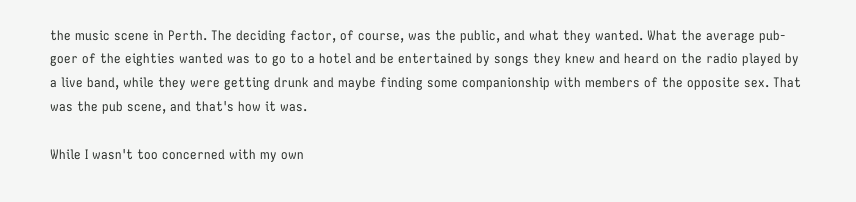the music scene in Perth. The deciding factor, of course, was the public, and what they wanted. What the average pub-goer of the eighties wanted was to go to a hotel and be entertained by songs they knew and heard on the radio played by a live band, while they were getting drunk and maybe finding some companionship with members of the opposite sex. That was the pub scene, and that's how it was.

While I wasn't too concerned with my own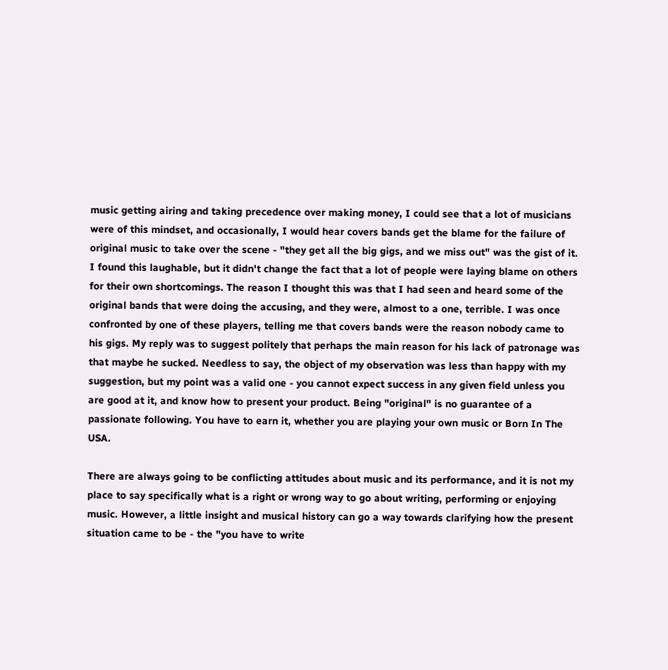music getting airing and taking precedence over making money, I could see that a lot of musicians were of this mindset, and occasionally, I would hear covers bands get the blame for the failure of original music to take over the scene - "they get all the big gigs, and we miss out" was the gist of it. I found this laughable, but it didn't change the fact that a lot of people were laying blame on others for their own shortcomings. The reason I thought this was that I had seen and heard some of the original bands that were doing the accusing, and they were, almost to a one, terrible. I was once confronted by one of these players, telling me that covers bands were the reason nobody came to his gigs. My reply was to suggest politely that perhaps the main reason for his lack of patronage was that maybe he sucked. Needless to say, the object of my observation was less than happy with my suggestion, but my point was a valid one - you cannot expect success in any given field unless you are good at it, and know how to present your product. Being "original" is no guarantee of a passionate following. You have to earn it, whether you are playing your own music or Born In The USA.

There are always going to be conflicting attitudes about music and its performance, and it is not my place to say specifically what is a right or wrong way to go about writing, performing or enjoying music. However, a little insight and musical history can go a way towards clarifying how the present situation came to be - the "you have to write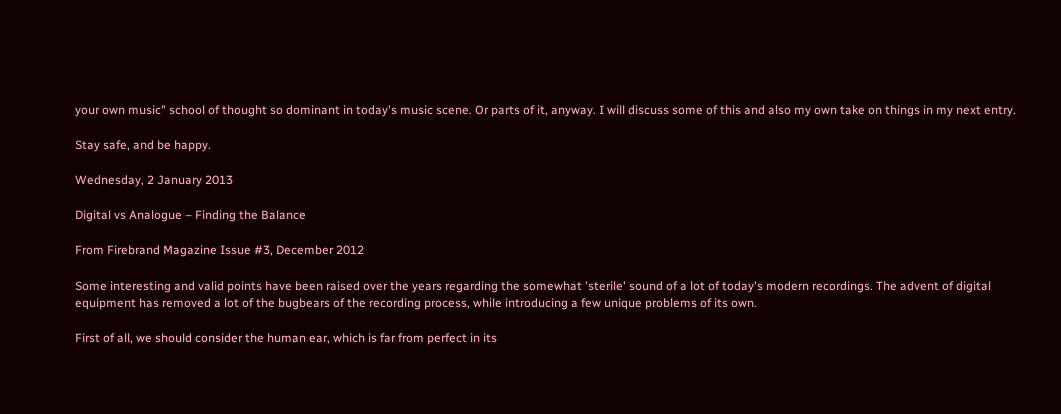your own music" school of thought so dominant in today's music scene. Or parts of it, anyway. I will discuss some of this and also my own take on things in my next entry.

Stay safe, and be happy.

Wednesday, 2 January 2013

Digital vs Analogue – Finding the Balance

From Firebrand Magazine Issue #3, December 2012

Some interesting and valid points have been raised over the years regarding the somewhat 'sterile' sound of a lot of today's modern recordings. The advent of digital equipment has removed a lot of the bugbears of the recording process, while introducing a few unique problems of its own.

First of all, we should consider the human ear, which is far from perfect in its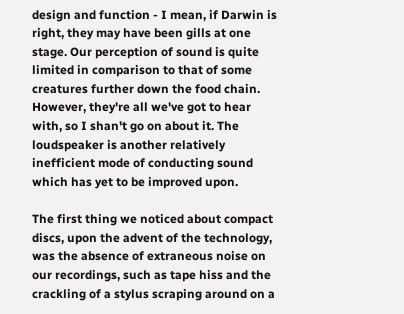design and function - I mean, if Darwin is right, they may have been gills at one stage. Our perception of sound is quite limited in comparison to that of some creatures further down the food chain. However, they're all we've got to hear with, so I shan't go on about it. The loudspeaker is another relatively inefficient mode of conducting sound which has yet to be improved upon.

The first thing we noticed about compact discs, upon the advent of the technology, was the absence of extraneous noise on our recordings, such as tape hiss and the crackling of a stylus scraping around on a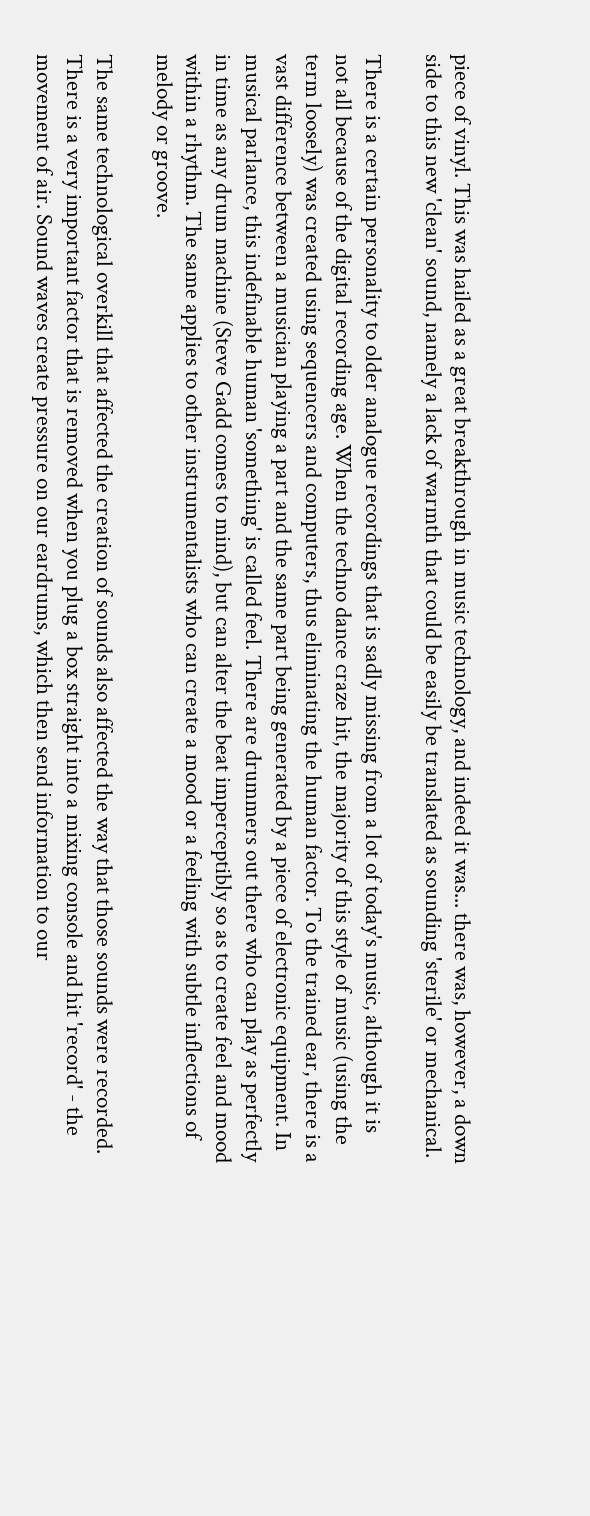piece of vinyl. This was hailed as a great breakthrough in music technology, and indeed it was... there was, however, a down side to this new 'clean' sound, namely a lack of warmth that could be easily be translated as sounding 'sterile' or mechanical.

There is a certain personality to older analogue recordings that is sadly missing from a lot of today's music, although it is not all because of the digital recording age. When the techno dance craze hit, the majority of this style of music (using the term loosely) was created using sequencers and computers, thus eliminating the human factor. To the trained ear, there is a vast difference between a musician playing a part and the same part being generated by a piece of electronic equipment. In musical parlance, this indefinable human 'something' is called feel. There are drummers out there who can play as perfectly in time as any drum machine (Steve Gadd comes to mind), but can alter the beat imperceptibly so as to create feel and mood within a rhythm. The same applies to other instrumentalists who can create a mood or a feeling with subtle inflections of melody or groove.

The same technological overkill that affected the creation of sounds also affected the way that those sounds were recorded. There is a very important factor that is removed when you plug a box straight into a mixing console and hit 'record' - the movement of air. Sound waves create pressure on our eardrums, which then send information to our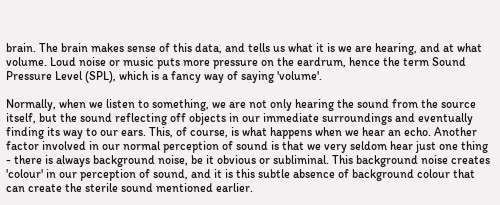brain. The brain makes sense of this data, and tells us what it is we are hearing, and at what volume. Loud noise or music puts more pressure on the eardrum, hence the term Sound Pressure Level (SPL), which is a fancy way of saying 'volume'.

Normally, when we listen to something, we are not only hearing the sound from the source itself, but the sound reflecting off objects in our immediate surroundings and eventually finding its way to our ears. This, of course, is what happens when we hear an echo. Another factor involved in our normal perception of sound is that we very seldom hear just one thing - there is always background noise, be it obvious or subliminal. This background noise creates 'colour' in our perception of sound, and it is this subtle absence of background colour that can create the sterile sound mentioned earlier.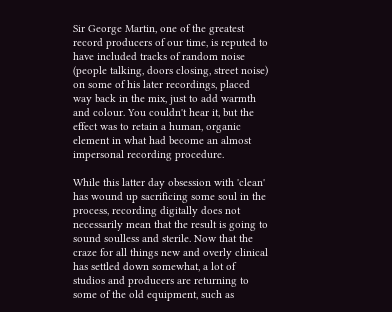Sir George Martin, one of the greatest record producers of our time, is reputed to have included tracks of random noise (people talking, doors closing, street noise) on some of his later recordings, placed way back in the mix, just to add warmth and colour. You couldn't hear it, but the effect was to retain a human, organic element in what had become an almost impersonal recording procedure.

While this latter day obsession with 'clean' has wound up sacrificing some soul in the process, recording digitally does not necessarily mean that the result is going to sound soulless and sterile. Now that the craze for all things new and overly clinical has settled down somewhat, a lot of studios and producers are returning to some of the old equipment, such as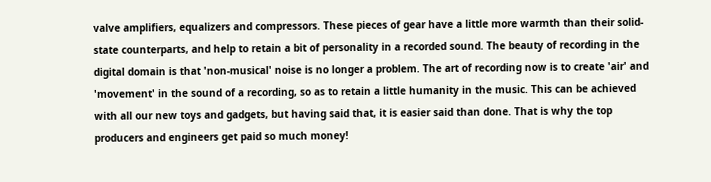valve amplifiers, equalizers and compressors. These pieces of gear have a little more warmth than their solid-state counterparts, and help to retain a bit of personality in a recorded sound. The beauty of recording in the digital domain is that 'non-musical' noise is no longer a problem. The art of recording now is to create 'air' and 'movement' in the sound of a recording, so as to retain a little humanity in the music. This can be achieved with all our new toys and gadgets, but having said that, it is easier said than done. That is why the top producers and engineers get paid so much money!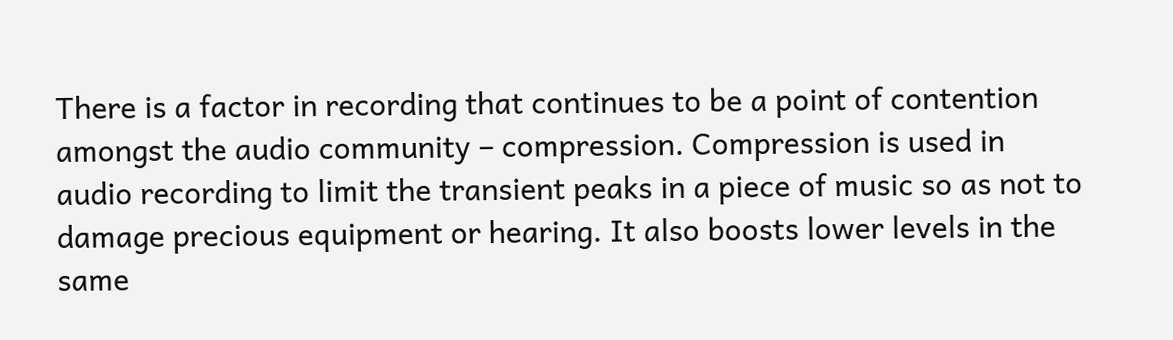There is a factor in recording that continues to be a point of contention amongst the audio community – compression. Compression is used in audio recording to limit the transient peaks in a piece of music so as not to damage precious equipment or hearing. It also boosts lower levels in the same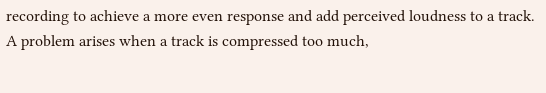recording to achieve a more even response and add perceived loudness to a track. A problem arises when a track is compressed too much,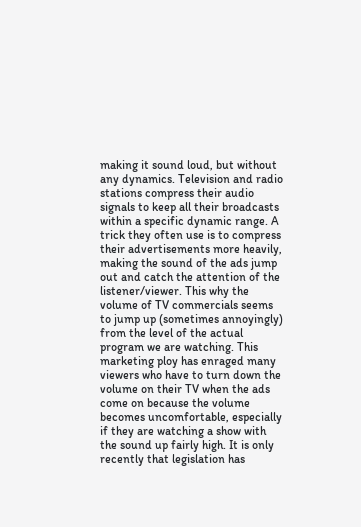making it sound loud, but without any dynamics. Television and radio stations compress their audio signals to keep all their broadcasts within a specific dynamic range. A trick they often use is to compress their advertisements more heavily, making the sound of the ads jump out and catch the attention of the listener/viewer. This why the volume of TV commercials seems to jump up (sometimes annoyingly) from the level of the actual program we are watching. This marketing ploy has enraged many viewers who have to turn down the volume on their TV when the ads come on because the volume becomes uncomfortable, especially if they are watching a show with the sound up fairly high. It is only recently that legislation has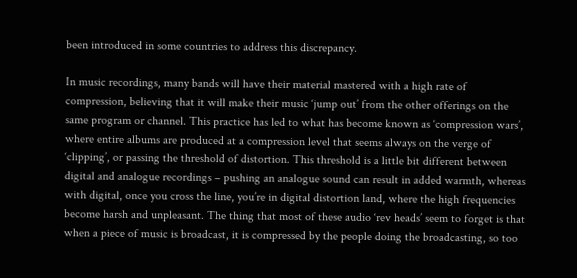been introduced in some countries to address this discrepancy.

In music recordings, many bands will have their material mastered with a high rate of compression, believing that it will make their music ‘jump out’ from the other offerings on the same program or channel. This practice has led to what has become known as ‘compression wars’, where entire albums are produced at a compression level that seems always on the verge of ‘clipping’, or passing the threshold of distortion. This threshold is a little bit different between digital and analogue recordings – pushing an analogue sound can result in added warmth, whereas with digital, once you cross the line, you’re in digital distortion land, where the high frequencies become harsh and unpleasant. The thing that most of these audio ‘rev heads’ seem to forget is that when a piece of music is broadcast, it is compressed by the people doing the broadcasting, so too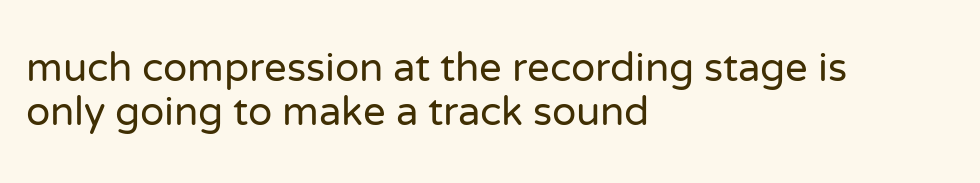much compression at the recording stage is only going to make a track sound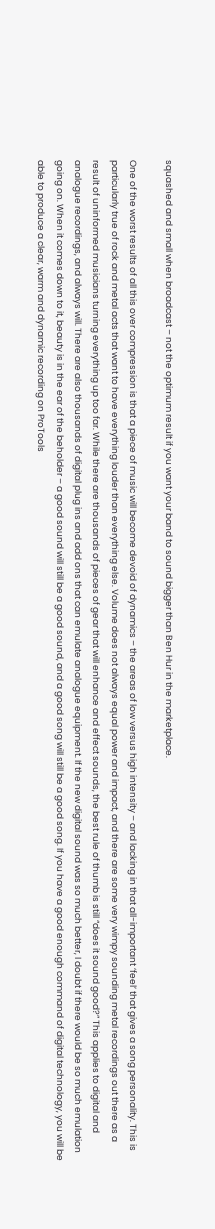squashed and small when broadcast – not the optimum result if you want your band to sound bigger than Ben Hur in the marketplace.

One of the worst results of all this over compression is that a piece of music will become devoid of dynamics – the areas of low versus high intensity – and lacking in that all-important ‘feel’ that gives a song personality. This is particularly true of rock and metal acts that want to have everything louder than everything else. Volume does not always equal power and impact, and there are some very wimpy sounding metal recordings out there as a result of uninformed musicians turning everything up too far. While there are thousands of pieces of gear that will enhance and effect sounds, the best rule of thumb is still “does it sound good?” This applies to digital and analogue recordings, and always will. There are also thousands of digital plug ins and add ons that can emulate analogue equipment. If the new digital sound was so much better, I doubt if there would be so much emulation going on. When it comes down to it, beauty is in the ear of the beholder – a good sound will still be a good sound, and a good song will still be a good song. If you have a good enough command of digital technology, you will be able to produce a clear, warm and dynamic recording on ProTools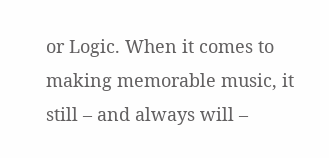or Logic. When it comes to making memorable music, it still – and always will –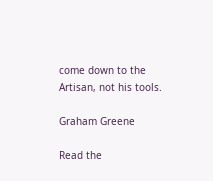come down to the Artisan, not his tools.

Graham Greene

Read the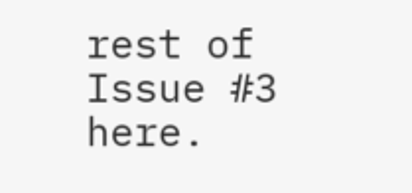rest of Issue #3 here.